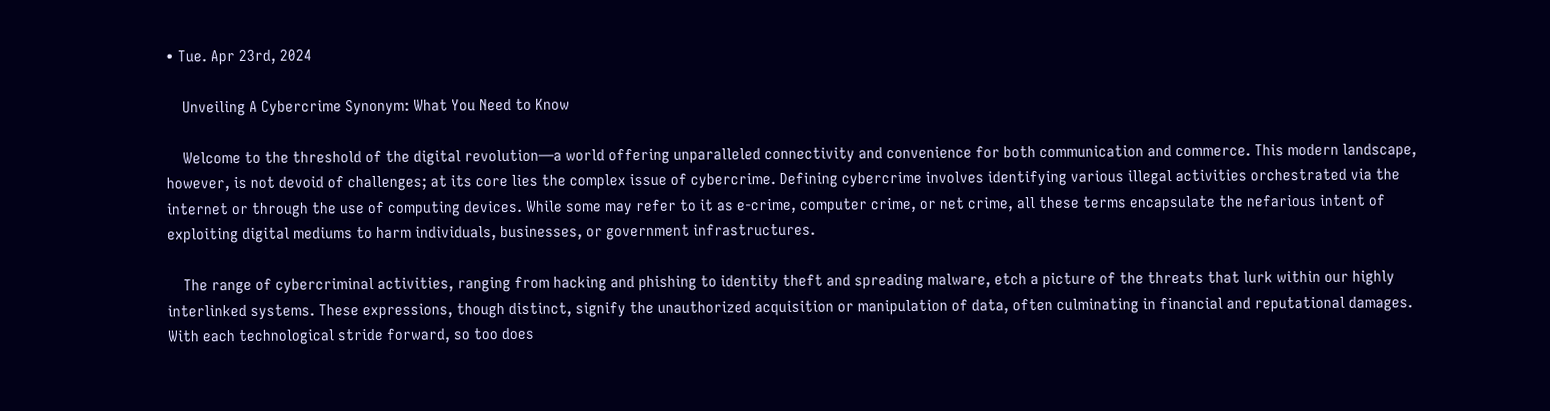• Tue. Apr 23rd, 2024

    Unveiling A Cybercrime Synonym: What You Need to Know

    Welcome to the threshold of the digital revolution—a world offering unparalleled connectivity and convenience for both communication and commerce. This modern landscape, however, is not devoid of challenges; at its core lies the complex issue of cybercrime. Defining cybercrime involves identifying various illegal activities orchestrated via the internet or through the use of computing devices. While some may refer to it as e-crime, computer crime, or net crime, all these terms encapsulate the nefarious intent of exploiting digital mediums to harm individuals, businesses, or government infrastructures.

    The range of cybercriminal activities, ranging from hacking and phishing to identity theft and spreading malware, etch a picture of the threats that lurk within our highly interlinked systems. These expressions, though distinct, signify the unauthorized acquisition or manipulation of data, often culminating in financial and reputational damages. With each technological stride forward, so too does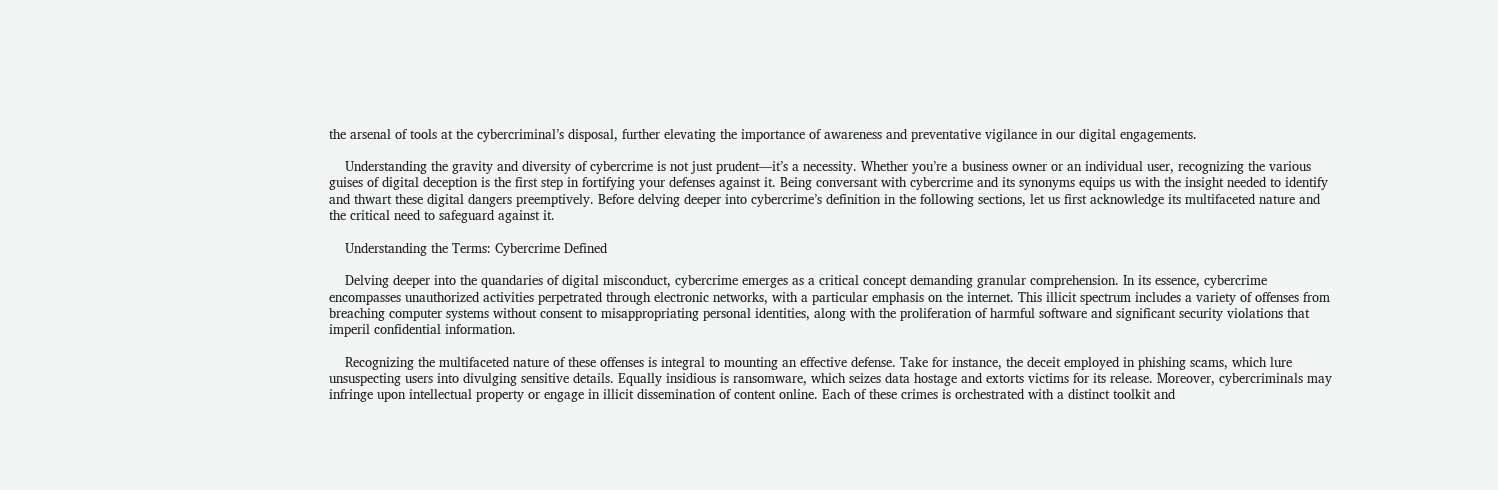the arsenal of tools at the cybercriminal’s disposal, further elevating the importance of awareness and preventative vigilance in our digital engagements.

    Understanding the gravity and diversity of cybercrime is not just prudent—it’s a necessity. Whether you’re a business owner or an individual user, recognizing the various guises of digital deception is the first step in fortifying your defenses against it. Being conversant with cybercrime and its synonyms equips us with the insight needed to identify and thwart these digital dangers preemptively. Before delving deeper into cybercrime’s definition in the following sections, let us first acknowledge its multifaceted nature and the critical need to safeguard against it.

    Understanding the Terms: Cybercrime Defined

    Delving deeper into the quandaries of digital misconduct, cybercrime emerges as a critical concept demanding granular comprehension. In its essence, cybercrime encompasses unauthorized activities perpetrated through electronic networks, with a particular emphasis on the internet. This illicit spectrum includes a variety of offenses from breaching computer systems without consent to misappropriating personal identities, along with the proliferation of harmful software and significant security violations that imperil confidential information.

    Recognizing the multifaceted nature of these offenses is integral to mounting an effective defense. Take for instance, the deceit employed in phishing scams, which lure unsuspecting users into divulging sensitive details. Equally insidious is ransomware, which seizes data hostage and extorts victims for its release. Moreover, cybercriminals may infringe upon intellectual property or engage in illicit dissemination of content online. Each of these crimes is orchestrated with a distinct toolkit and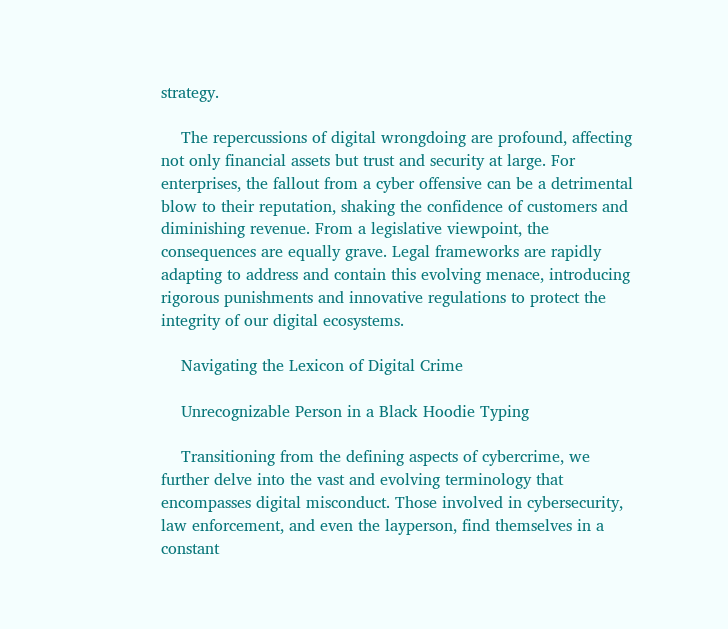strategy.

    The repercussions of digital wrongdoing are profound, affecting not only financial assets but trust and security at large. For enterprises, the fallout from a cyber offensive can be a detrimental blow to their reputation, shaking the confidence of customers and diminishing revenue. From a legislative viewpoint, the consequences are equally grave. Legal frameworks are rapidly adapting to address and contain this evolving menace, introducing rigorous punishments and innovative regulations to protect the integrity of our digital ecosystems.

    Navigating the Lexicon of Digital Crime

    Unrecognizable Person in a Black Hoodie Typing

    Transitioning from the defining aspects of cybercrime, we further delve into the vast and evolving terminology that encompasses digital misconduct. Those involved in cybersecurity, law enforcement, and even the layperson, find themselves in a constant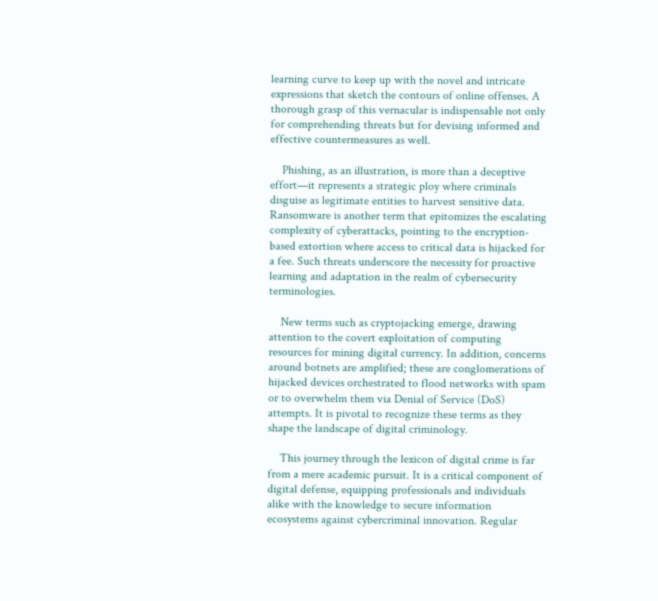learning curve to keep up with the novel and intricate expressions that sketch the contours of online offenses. A thorough grasp of this vernacular is indispensable not only for comprehending threats but for devising informed and effective countermeasures as well.

    Phishing, as an illustration, is more than a deceptive effort—it represents a strategic ploy where criminals disguise as legitimate entities to harvest sensitive data. Ransomware is another term that epitomizes the escalating complexity of cyberattacks, pointing to the encryption-based extortion where access to critical data is hijacked for a fee. Such threats underscore the necessity for proactive learning and adaptation in the realm of cybersecurity terminologies.

    New terms such as cryptojacking emerge, drawing attention to the covert exploitation of computing resources for mining digital currency. In addition, concerns around botnets are amplified; these are conglomerations of hijacked devices orchestrated to flood networks with spam or to overwhelm them via Denial of Service (DoS) attempts. It is pivotal to recognize these terms as they shape the landscape of digital criminology.

    This journey through the lexicon of digital crime is far from a mere academic pursuit. It is a critical component of digital defense, equipping professionals and individuals alike with the knowledge to secure information ecosystems against cybercriminal innovation. Regular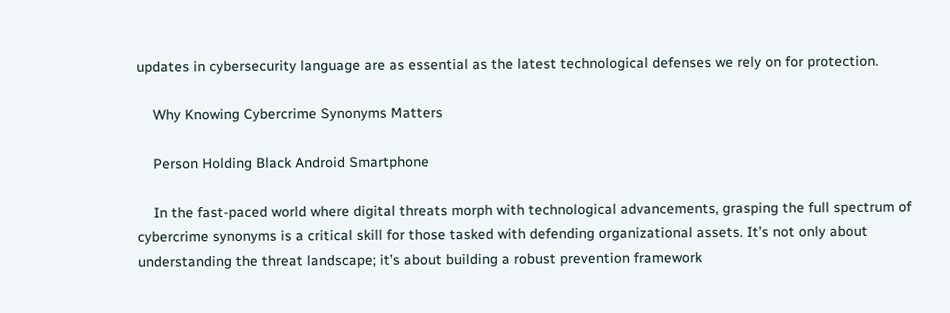updates in cybersecurity language are as essential as the latest technological defenses we rely on for protection.

    Why Knowing Cybercrime Synonyms Matters

    Person Holding Black Android Smartphone

    In the fast-paced world where digital threats morph with technological advancements, grasping the full spectrum of cybercrime synonyms is a critical skill for those tasked with defending organizational assets. It’s not only about understanding the threat landscape; it’s about building a robust prevention framework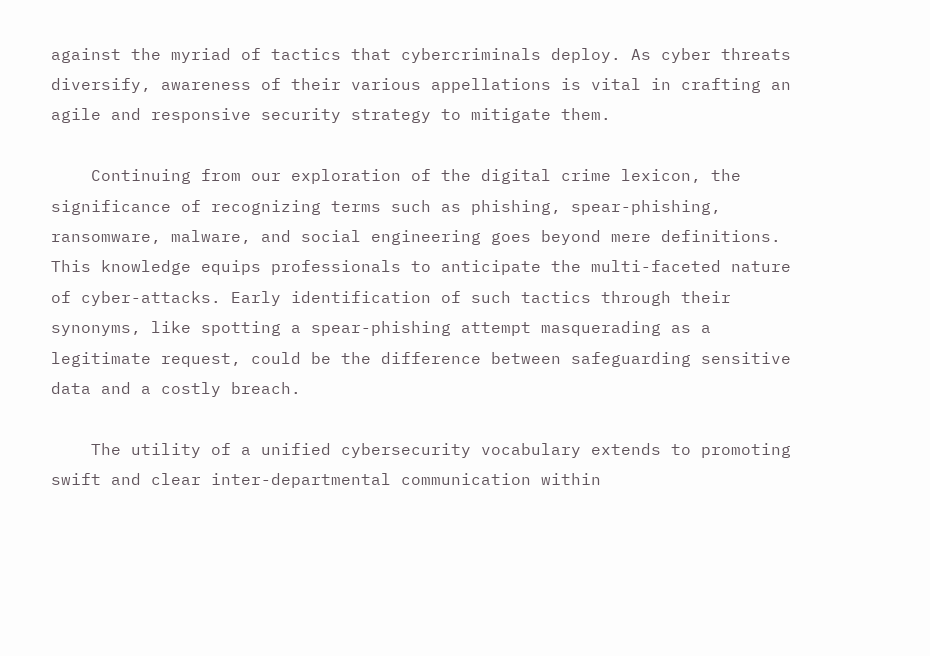against the myriad of tactics that cybercriminals deploy. As cyber threats diversify, awareness of their various appellations is vital in crafting an agile and responsive security strategy to mitigate them.

    Continuing from our exploration of the digital crime lexicon, the significance of recognizing terms such as phishing, spear-phishing, ransomware, malware, and social engineering goes beyond mere definitions. This knowledge equips professionals to anticipate the multi-faceted nature of cyber-attacks. Early identification of such tactics through their synonyms, like spotting a spear-phishing attempt masquerading as a legitimate request, could be the difference between safeguarding sensitive data and a costly breach.

    The utility of a unified cybersecurity vocabulary extends to promoting swift and clear inter-departmental communication within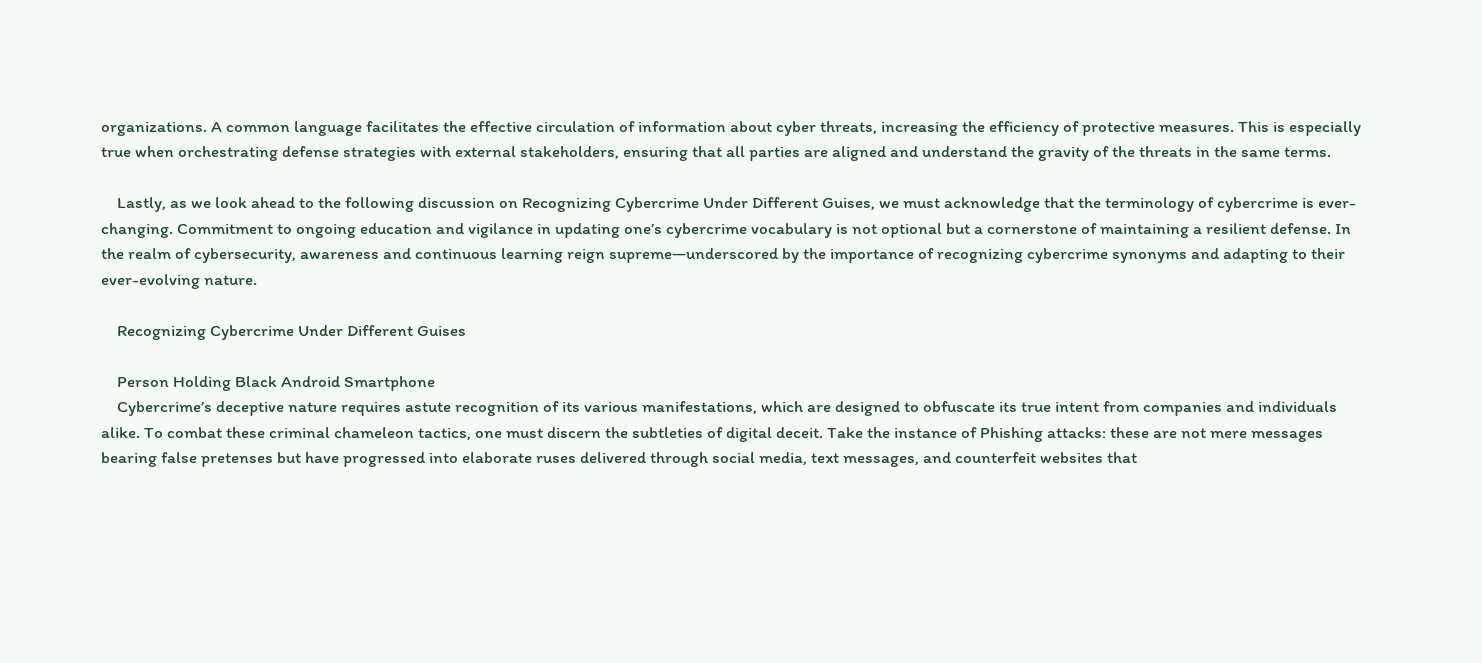organizations. A common language facilitates the effective circulation of information about cyber threats, increasing the efficiency of protective measures. This is especially true when orchestrating defense strategies with external stakeholders, ensuring that all parties are aligned and understand the gravity of the threats in the same terms.

    Lastly, as we look ahead to the following discussion on Recognizing Cybercrime Under Different Guises, we must acknowledge that the terminology of cybercrime is ever-changing. Commitment to ongoing education and vigilance in updating one’s cybercrime vocabulary is not optional but a cornerstone of maintaining a resilient defense. In the realm of cybersecurity, awareness and continuous learning reign supreme—underscored by the importance of recognizing cybercrime synonyms and adapting to their ever-evolving nature.

    Recognizing Cybercrime Under Different Guises

    Person Holding Black Android Smartphone
    Cybercrime’s deceptive nature requires astute recognition of its various manifestations, which are designed to obfuscate its true intent from companies and individuals alike. To combat these criminal chameleon tactics, one must discern the subtleties of digital deceit. Take the instance of Phishing attacks: these are not mere messages bearing false pretenses but have progressed into elaborate ruses delivered through social media, text messages, and counterfeit websites that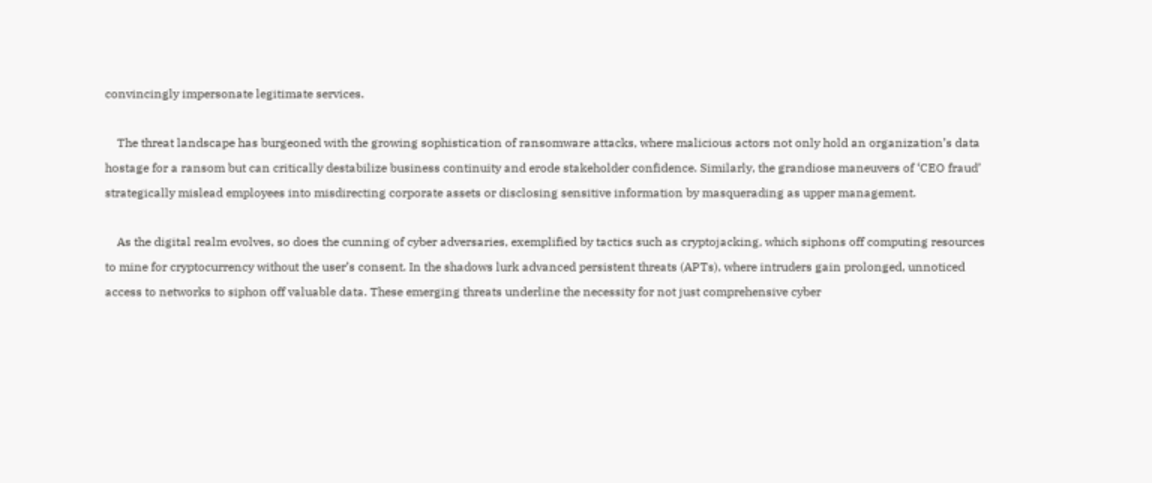convincingly impersonate legitimate services.

    The threat landscape has burgeoned with the growing sophistication of ransomware attacks, where malicious actors not only hold an organization’s data hostage for a ransom but can critically destabilize business continuity and erode stakeholder confidence. Similarly, the grandiose maneuvers of ‘CEO fraud’ strategically mislead employees into misdirecting corporate assets or disclosing sensitive information by masquerading as upper management.

    As the digital realm evolves, so does the cunning of cyber adversaries, exemplified by tactics such as cryptojacking, which siphons off computing resources to mine for cryptocurrency without the user’s consent. In the shadows lurk advanced persistent threats (APTs), where intruders gain prolonged, unnoticed access to networks to siphon off valuable data. These emerging threats underline the necessity for not just comprehensive cyber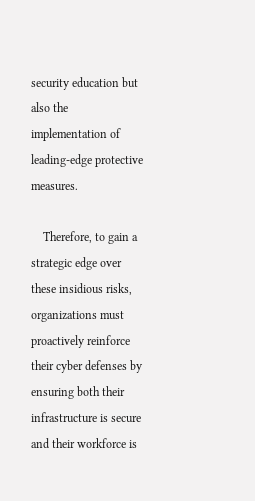security education but also the implementation of leading-edge protective measures.

    Therefore, to gain a strategic edge over these insidious risks, organizations must proactively reinforce their cyber defenses by ensuring both their infrastructure is secure and their workforce is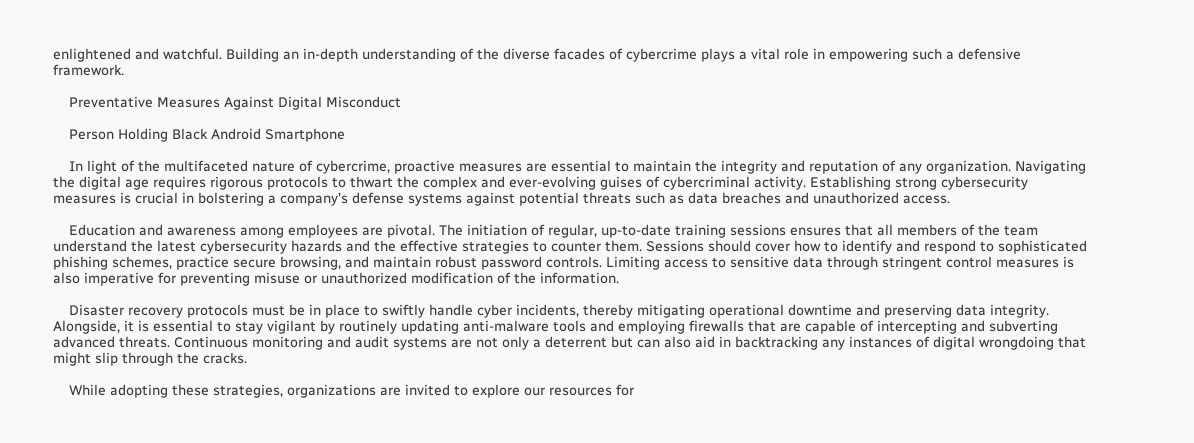enlightened and watchful. Building an in-depth understanding of the diverse facades of cybercrime plays a vital role in empowering such a defensive framework.

    Preventative Measures Against Digital Misconduct

    Person Holding Black Android Smartphone

    In light of the multifaceted nature of cybercrime, proactive measures are essential to maintain the integrity and reputation of any organization. Navigating the digital age requires rigorous protocols to thwart the complex and ever-evolving guises of cybercriminal activity. Establishing strong cybersecurity measures is crucial in bolstering a company’s defense systems against potential threats such as data breaches and unauthorized access.

    Education and awareness among employees are pivotal. The initiation of regular, up-to-date training sessions ensures that all members of the team understand the latest cybersecurity hazards and the effective strategies to counter them. Sessions should cover how to identify and respond to sophisticated phishing schemes, practice secure browsing, and maintain robust password controls. Limiting access to sensitive data through stringent control measures is also imperative for preventing misuse or unauthorized modification of the information.

    Disaster recovery protocols must be in place to swiftly handle cyber incidents, thereby mitigating operational downtime and preserving data integrity. Alongside, it is essential to stay vigilant by routinely updating anti-malware tools and employing firewalls that are capable of intercepting and subverting advanced threats. Continuous monitoring and audit systems are not only a deterrent but can also aid in backtracking any instances of digital wrongdoing that might slip through the cracks.

    While adopting these strategies, organizations are invited to explore our resources for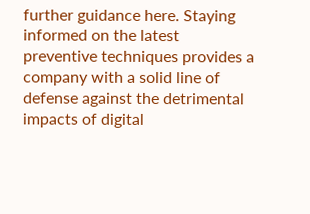further guidance here. Staying informed on the latest preventive techniques provides a company with a solid line of defense against the detrimental impacts of digital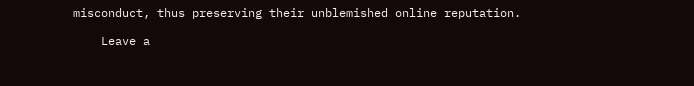misconduct, thus preserving their unblemished online reputation.

    Leave a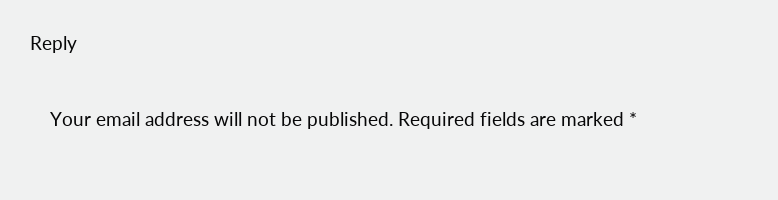Reply

    Your email address will not be published. Required fields are marked *